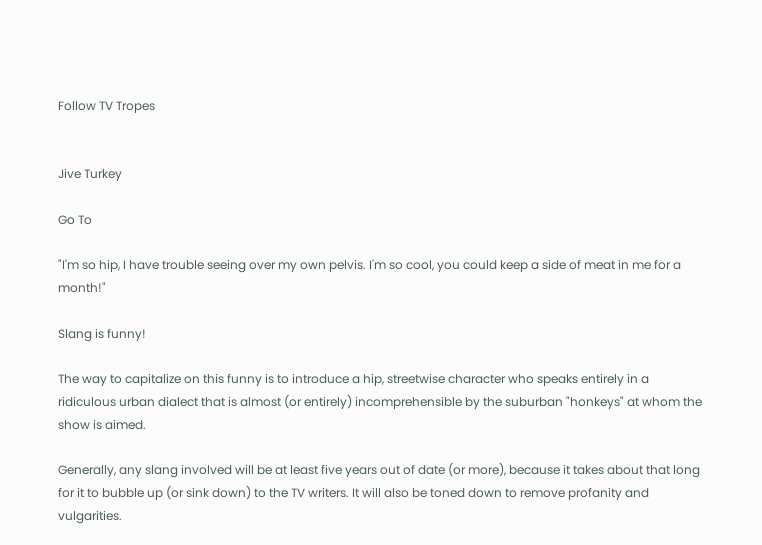Follow TV Tropes


Jive Turkey

Go To

"I'm so hip, I have trouble seeing over my own pelvis. I'm so cool, you could keep a side of meat in me for a month!"

Slang is funny!

The way to capitalize on this funny is to introduce a hip, streetwise character who speaks entirely in a ridiculous urban dialect that is almost (or entirely) incomprehensible by the suburban "honkeys" at whom the show is aimed.

Generally, any slang involved will be at least five years out of date (or more), because it takes about that long for it to bubble up (or sink down) to the TV writers. It will also be toned down to remove profanity and vulgarities.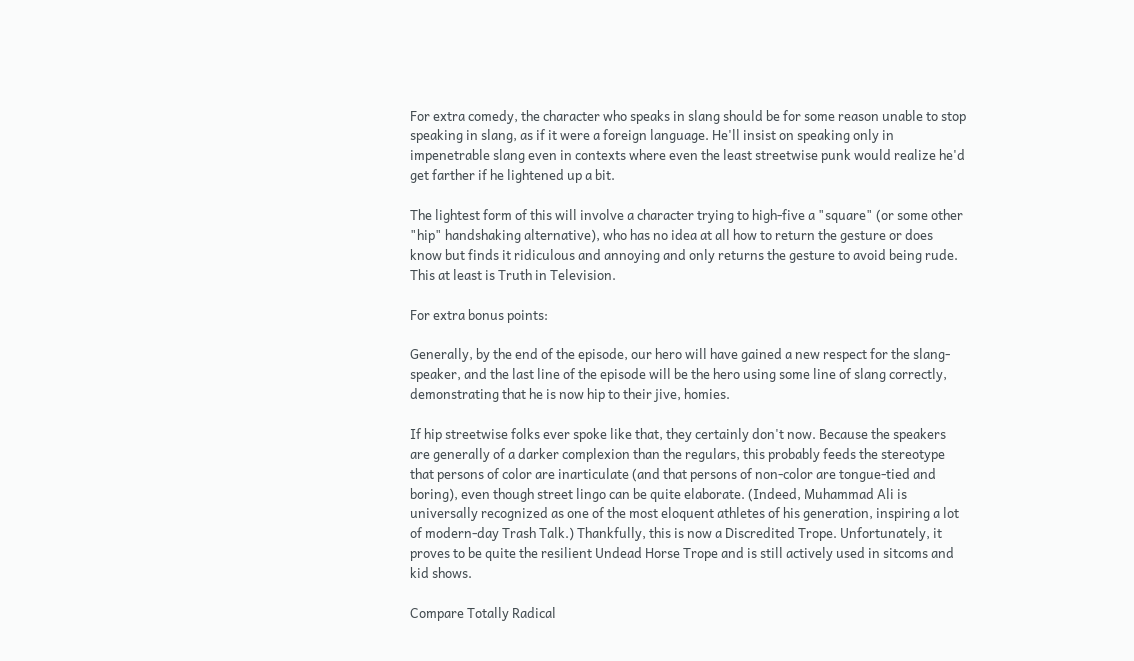For extra comedy, the character who speaks in slang should be for some reason unable to stop speaking in slang, as if it were a foreign language. He'll insist on speaking only in impenetrable slang even in contexts where even the least streetwise punk would realize he'd get farther if he lightened up a bit.

The lightest form of this will involve a character trying to high-five a "square" (or some other "hip" handshaking alternative), who has no idea at all how to return the gesture or does know but finds it ridiculous and annoying and only returns the gesture to avoid being rude. This at least is Truth in Television.

For extra bonus points:

Generally, by the end of the episode, our hero will have gained a new respect for the slang-speaker, and the last line of the episode will be the hero using some line of slang correctly, demonstrating that he is now hip to their jive, homies.

If hip streetwise folks ever spoke like that, they certainly don't now. Because the speakers are generally of a darker complexion than the regulars, this probably feeds the stereotype that persons of color are inarticulate (and that persons of non-color are tongue-tied and boring), even though street lingo can be quite elaborate. (Indeed, Muhammad Ali is universally recognized as one of the most eloquent athletes of his generation, inspiring a lot of modern-day Trash Talk.) Thankfully, this is now a Discredited Trope. Unfortunately, it proves to be quite the resilient Undead Horse Trope and is still actively used in sitcoms and kid shows.

Compare Totally Radical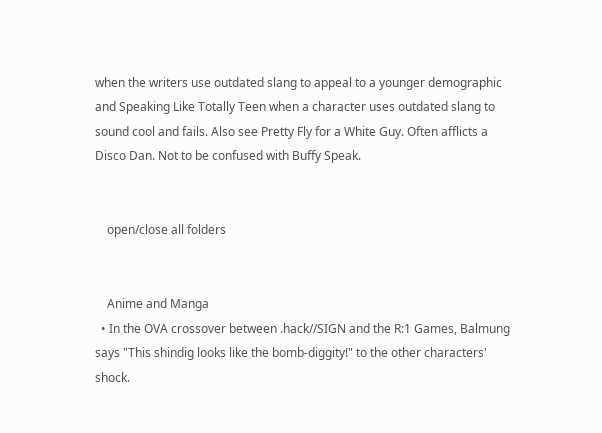when the writers use outdated slang to appeal to a younger demographic and Speaking Like Totally Teen when a character uses outdated slang to sound cool and fails. Also see Pretty Fly for a White Guy. Often afflicts a Disco Dan. Not to be confused with Buffy Speak.


    open/close all folders


    Anime and Manga
  • In the OVA crossover between .hack//SIGN and the R:1 Games, Balmung says "This shindig looks like the bomb-diggity!" to the other characters' shock.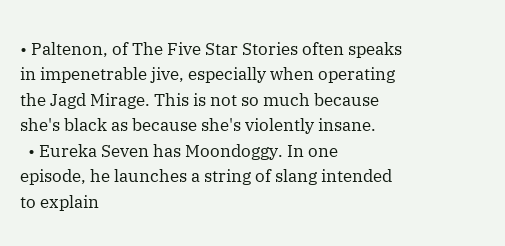• Paltenon, of The Five Star Stories often speaks in impenetrable jive, especially when operating the Jagd Mirage. This is not so much because she's black as because she's violently insane.
  • Eureka Seven has Moondoggy. In one episode, he launches a string of slang intended to explain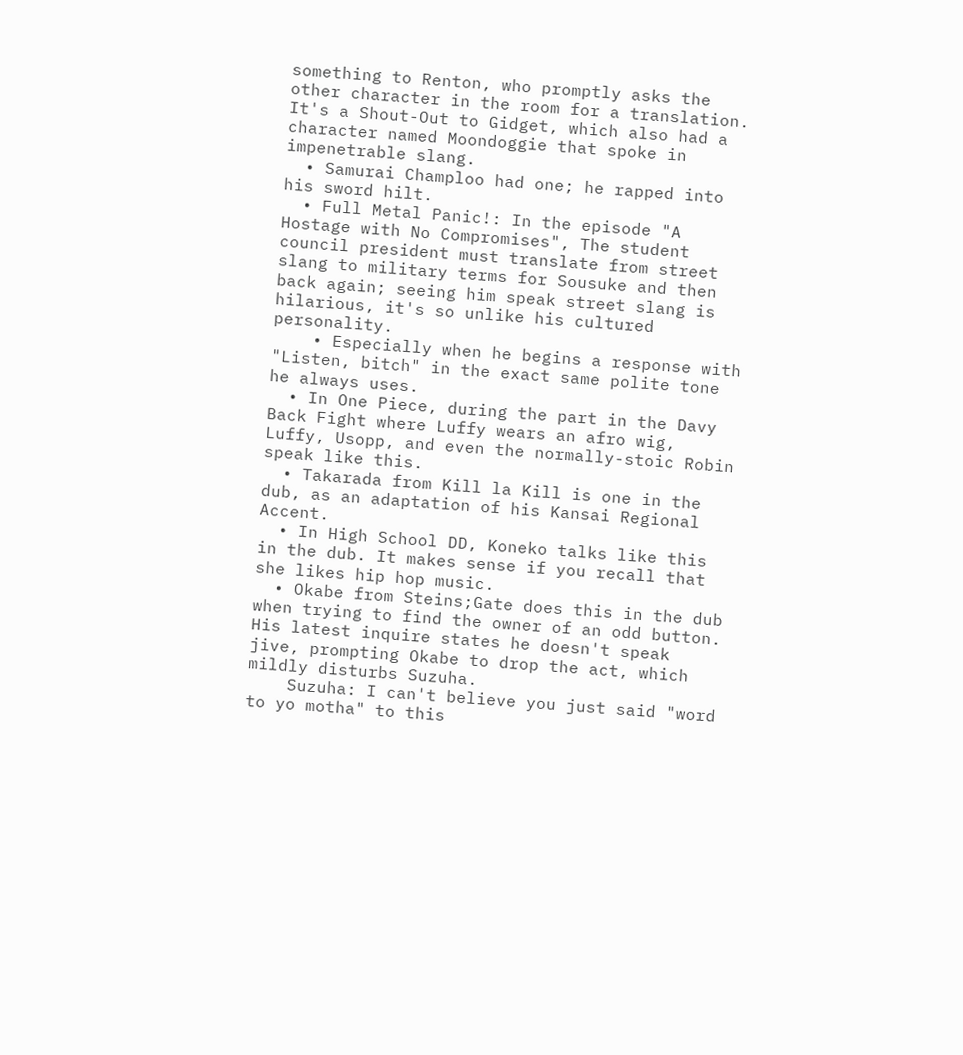something to Renton, who promptly asks the other character in the room for a translation. It's a Shout-Out to Gidget, which also had a character named Moondoggie that spoke in impenetrable slang.
  • Samurai Champloo had one; he rapped into his sword hilt.
  • Full Metal Panic!: In the episode "A Hostage with No Compromises", The student council president must translate from street slang to military terms for Sousuke and then back again; seeing him speak street slang is hilarious, it's so unlike his cultured personality.
    • Especially when he begins a response with "Listen, bitch" in the exact same polite tone he always uses.
  • In One Piece, during the part in the Davy Back Fight where Luffy wears an afro wig, Luffy, Usopp, and even the normally-stoic Robin speak like this.
  • Takarada from Kill la Kill is one in the dub, as an adaptation of his Kansai Regional Accent.
  • In High School DD, Koneko talks like this in the dub. It makes sense if you recall that she likes hip hop music.
  • Okabe from Steins;Gate does this in the dub when trying to find the owner of an odd button. His latest inquire states he doesn't speak jive, prompting Okabe to drop the act, which mildly disturbs Suzuha.
    Suzuha: I can't believe you just said "word to yo motha" to this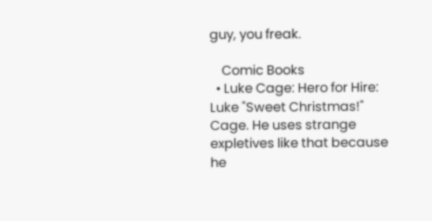guy, you freak.

    Comic Books
  • Luke Cage: Hero for Hire: Luke "Sweet Christmas!" Cage. He uses strange expletives like that because he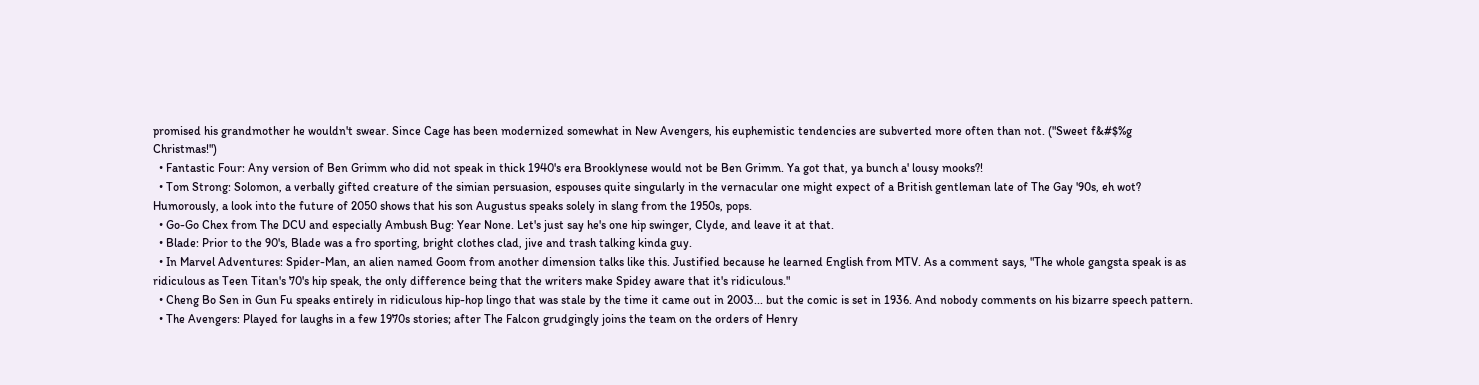promised his grandmother he wouldn't swear. Since Cage has been modernized somewhat in New Avengers, his euphemistic tendencies are subverted more often than not. ("Sweet f&#$%g Christmas!")
  • Fantastic Four: Any version of Ben Grimm who did not speak in thick 1940's era Brooklynese would not be Ben Grimm. Ya got that, ya bunch a' lousy mooks?!
  • Tom Strong: Solomon, a verbally gifted creature of the simian persuasion, espouses quite singularly in the vernacular one might expect of a British gentleman late of The Gay '90s, eh wot? Humorously, a look into the future of 2050 shows that his son Augustus speaks solely in slang from the 1950s, pops.
  • Go-Go Chex from The DCU and especially Ambush Bug: Year None. Let's just say he's one hip swinger, Clyde, and leave it at that.
  • Blade: Prior to the 90's, Blade was a fro sporting, bright clothes clad, jive and trash talking kinda guy.
  • In Marvel Adventures: Spider-Man, an alien named Goom from another dimension talks like this. Justified because he learned English from MTV. As a comment says, "The whole gangsta speak is as ridiculous as Teen Titan's 70's hip speak, the only difference being that the writers make Spidey aware that it's ridiculous."
  • Cheng Bo Sen in Gun Fu speaks entirely in ridiculous hip-hop lingo that was stale by the time it came out in 2003... but the comic is set in 1936. And nobody comments on his bizarre speech pattern.
  • The Avengers: Played for laughs in a few 1970s stories; after The Falcon grudgingly joins the team on the orders of Henry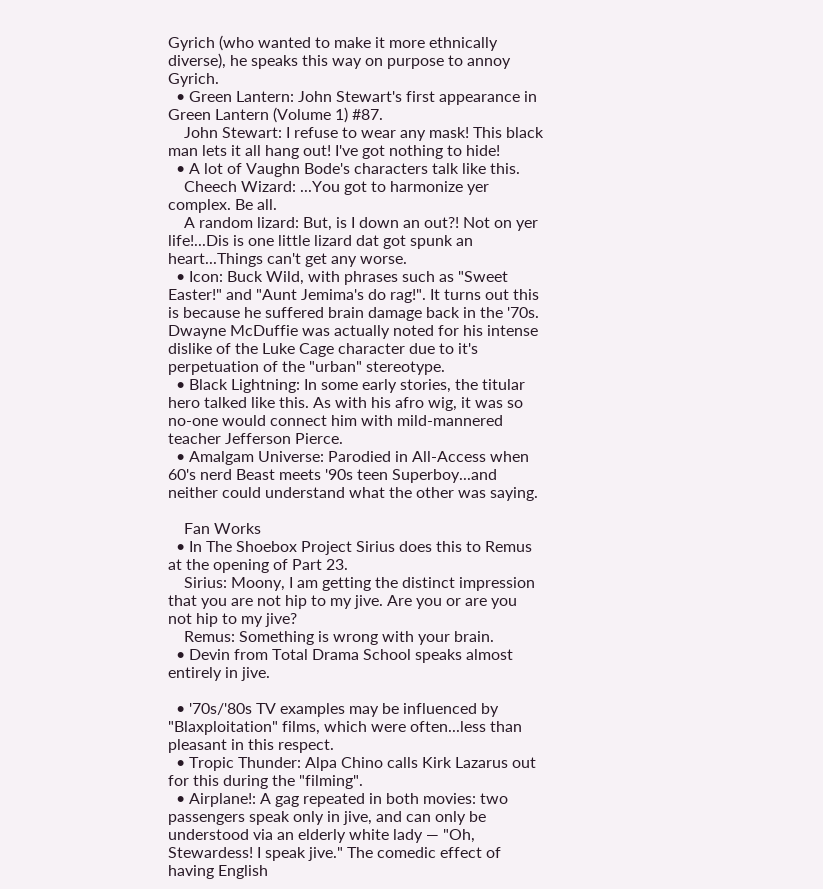Gyrich (who wanted to make it more ethnically diverse), he speaks this way on purpose to annoy Gyrich.
  • Green Lantern: John Stewart's first appearance in Green Lantern (Volume 1) #87.
    John Stewart: I refuse to wear any mask! This black man lets it all hang out! I've got nothing to hide!
  • A lot of Vaughn Bode's characters talk like this.
    Cheech Wizard: ...You got to harmonize yer complex. Be all.
    A random lizard: But, is I down an out?! Not on yer life!...Dis is one little lizard dat got spunk an heart...Things can't get any worse.
  • Icon: Buck Wild, with phrases such as "Sweet Easter!" and "Aunt Jemima's do rag!". It turns out this is because he suffered brain damage back in the '70s. Dwayne McDuffie was actually noted for his intense dislike of the Luke Cage character due to it's perpetuation of the "urban" stereotype.
  • Black Lightning: In some early stories, the titular hero talked like this. As with his afro wig, it was so no-one would connect him with mild-mannered teacher Jefferson Pierce.
  • Amalgam Universe: Parodied in All-Access when 60's nerd Beast meets '90s teen Superboy...and neither could understand what the other was saying.

    Fan Works
  • In The Shoebox Project Sirius does this to Remus at the opening of Part 23.
    Sirius: Moony, I am getting the distinct impression that you are not hip to my jive. Are you or are you not hip to my jive?
    Remus: Something is wrong with your brain.
  • Devin from Total Drama School speaks almost entirely in jive.

  • '70s/'80s TV examples may be influenced by "Blaxploitation" films, which were often...less than pleasant in this respect.
  • Tropic Thunder: Alpa Chino calls Kirk Lazarus out for this during the "filming".
  • Airplane!: A gag repeated in both movies: two passengers speak only in jive, and can only be understood via an elderly white lady — "Oh, Stewardess! I speak jive." The comedic effect of having English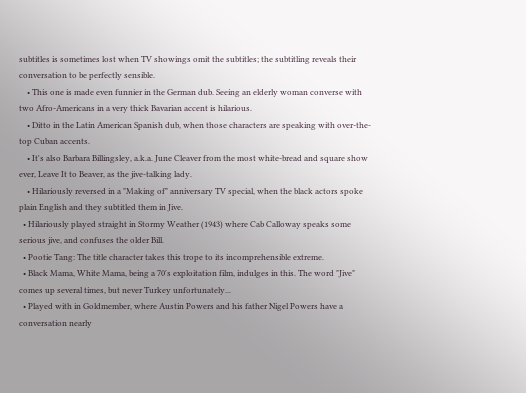subtitles is sometimes lost when TV showings omit the subtitles; the subtitling reveals their conversation to be perfectly sensible.
    • This one is made even funnier in the German dub. Seeing an elderly woman converse with two Afro-Americans in a very thick Bavarian accent is hilarious.
    • Ditto in the Latin American Spanish dub, when those characters are speaking with over-the-top Cuban accents.
    • It's also Barbara Billingsley, a.k.a. June Cleaver from the most white-bread and square show ever, Leave It to Beaver, as the jive-talking lady.
    • Hilariously reversed in a "Making of" anniversary TV special, when the black actors spoke plain English and they subtitled them in Jive.
  • Hilariously played straight in Stormy Weather (1943) where Cab Calloway speaks some serious jive, and confuses the older Bill.
  • Pootie Tang: The title character takes this trope to its incomprehensible extreme.
  • Black Mama, White Mama, being a 70's exploitation film, indulges in this. The word "Jive" comes up several times, but never Turkey unfortunately...
  • Played with in Goldmember, where Austin Powers and his father Nigel Powers have a conversation nearly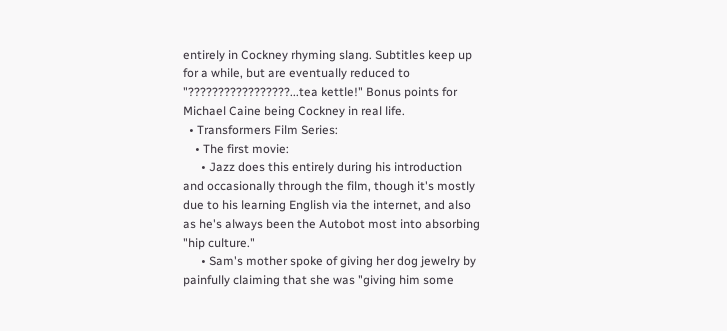entirely in Cockney rhyming slang. Subtitles keep up for a while, but are eventually reduced to "?????????????????...tea kettle!" Bonus points for Michael Caine being Cockney in real life.
  • Transformers Film Series:
    • The first movie:
      • Jazz does this entirely during his introduction and occasionally through the film, though it's mostly due to his learning English via the internet, and also as he's always been the Autobot most into absorbing "hip culture."
      • Sam's mother spoke of giving her dog jewelry by painfully claiming that she was "giving him some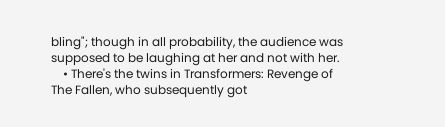bling"; though in all probability, the audience was supposed to be laughing at her and not with her.
    • There's the twins in Transformers: Revenge of The Fallen, who subsequently got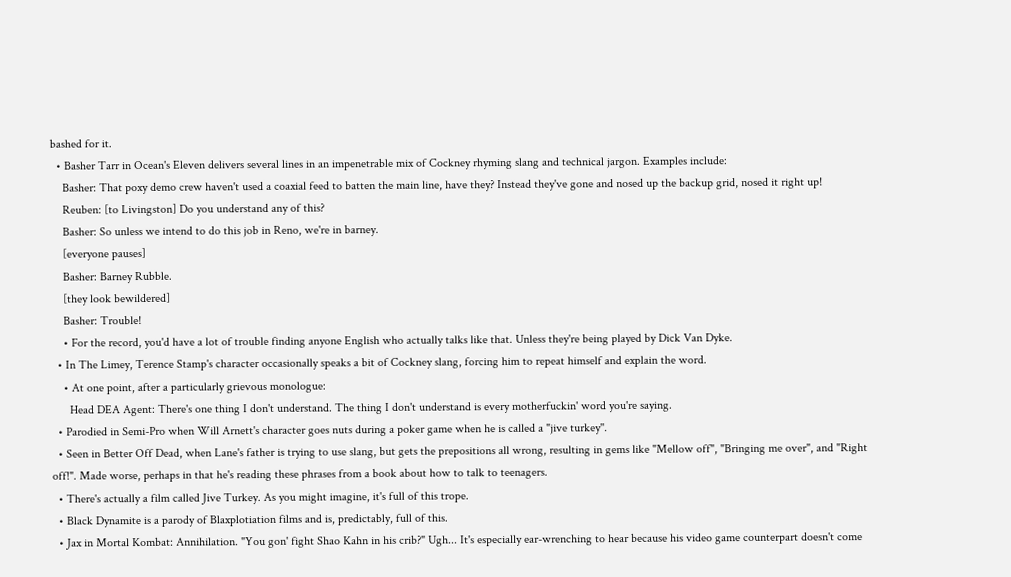bashed for it.
  • Basher Tarr in Ocean's Eleven delivers several lines in an impenetrable mix of Cockney rhyming slang and technical jargon. Examples include:
    Basher: That poxy demo crew haven't used a coaxial feed to batten the main line, have they? Instead they've gone and nosed up the backup grid, nosed it right up!
    Reuben: [to Livingston] Do you understand any of this?
    Basher: So unless we intend to do this job in Reno, we're in barney.
    [everyone pauses]
    Basher: Barney Rubble.
    [they look bewildered]
    Basher: Trouble!
    • For the record, you'd have a lot of trouble finding anyone English who actually talks like that. Unless they're being played by Dick Van Dyke.
  • In The Limey, Terence Stamp's character occasionally speaks a bit of Cockney slang, forcing him to repeat himself and explain the word.
    • At one point, after a particularly grievous monologue:
      Head DEA Agent: There's one thing I don't understand. The thing I don't understand is every motherfuckin' word you're saying.
  • Parodied in Semi-Pro when Will Arnett's character goes nuts during a poker game when he is called a "jive turkey''.
  • Seen in Better Off Dead, when Lane's father is trying to use slang, but gets the prepositions all wrong, resulting in gems like "Mellow off", "Bringing me over", and "Right off!". Made worse, perhaps in that he's reading these phrases from a book about how to talk to teenagers.
  • There's actually a film called Jive Turkey. As you might imagine, it's full of this trope.
  • Black Dynamite is a parody of Blaxplotiation films and is, predictably, full of this.
  • Jax in Mortal Kombat: Annihilation. "You gon' fight Shao Kahn in his crib?" Ugh... It's especially ear-wrenching to hear because his video game counterpart doesn't come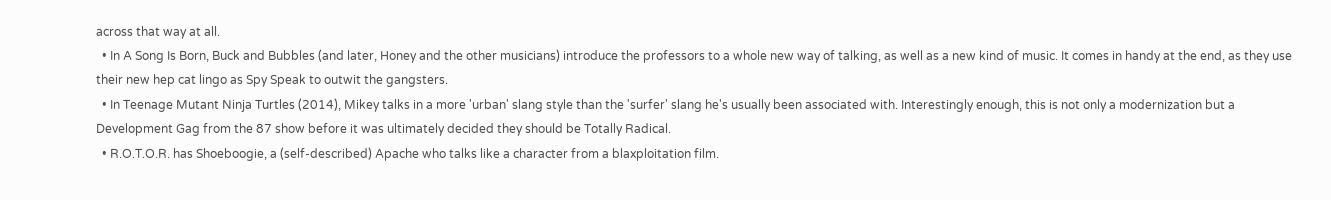across that way at all.
  • In A Song Is Born, Buck and Bubbles (and later, Honey and the other musicians) introduce the professors to a whole new way of talking, as well as a new kind of music. It comes in handy at the end, as they use their new hep cat lingo as Spy Speak to outwit the gangsters.
  • In Teenage Mutant Ninja Turtles (2014), Mikey talks in a more 'urban' slang style than the 'surfer' slang he's usually been associated with. Interestingly enough, this is not only a modernization but a Development Gag from the 87 show before it was ultimately decided they should be Totally Radical.
  • R.O.T.O.R. has Shoeboogie, a (self-described) Apache who talks like a character from a blaxploitation film.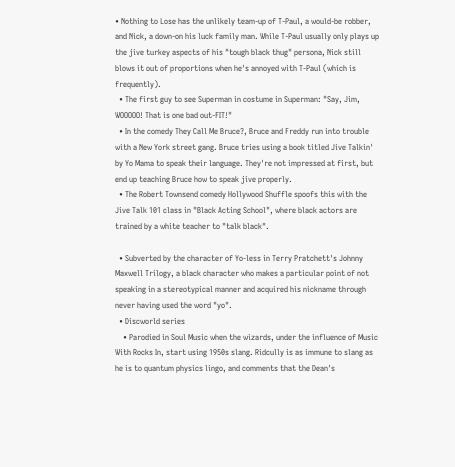• Nothing to Lose has the unlikely team-up of T-Paul, a would-be robber, and Nick, a down-on his luck family man. While T-Paul usually only plays up the jive turkey aspects of his "tough black thug" persona, Nick still blows it out of proportions when he's annoyed with T-Paul (which is frequently).
  • The first guy to see Superman in costume in Superman: "Say, Jim, WOOOOO! That is one bad out-FIT!"
  • In the comedy They Call Me Bruce?, Bruce and Freddy run into trouble with a New York street gang. Bruce tries using a book titled Jive Talkin' by Yo Mama to speak their language. They're not impressed at first, but end up teaching Bruce how to speak jive properly.
  • The Robert Townsend comedy Hollywood Shuffle spoofs this with the Jive Talk 101 class in "Black Acting School", where black actors are trained by a white teacher to "talk black".

  • Subverted by the character of Yo-less in Terry Pratchett's Johnny Maxwell Trilogy, a black character who makes a particular point of not speaking in a stereotypical manner and acquired his nickname through never having used the word "yo".
  • Discworld series
    • Parodied in Soul Music when the wizards, under the influence of Music With Rocks In, start using 1950s slang. Ridcully is as immune to slang as he is to quantum physics lingo, and comments that the Dean's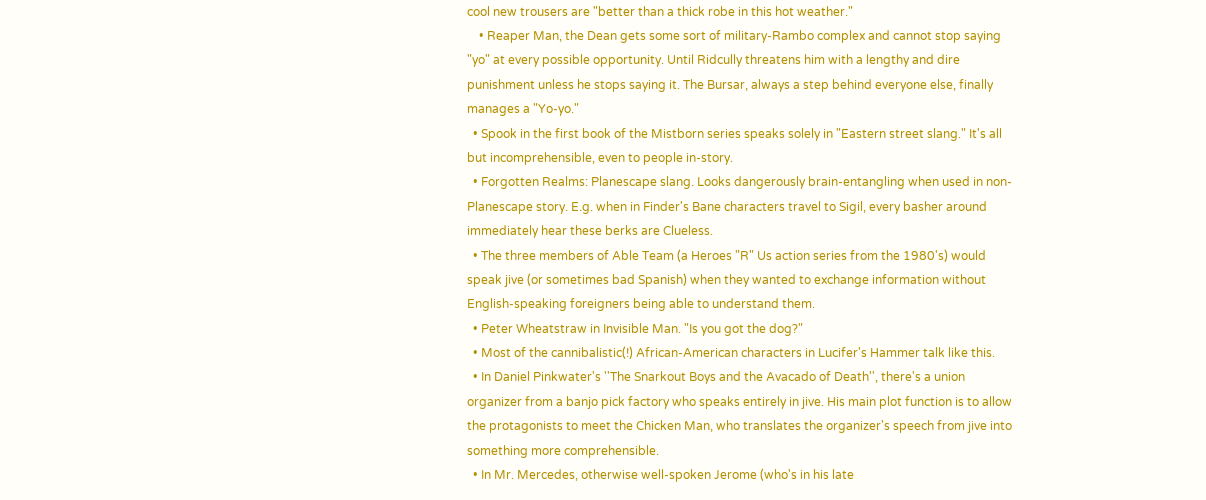cool new trousers are "better than a thick robe in this hot weather."
    • Reaper Man, the Dean gets some sort of military-Rambo complex and cannot stop saying "yo" at every possible opportunity. Until Ridcully threatens him with a lengthy and dire punishment unless he stops saying it. The Bursar, always a step behind everyone else, finally manages a "Yo-yo."
  • Spook in the first book of the Mistborn series speaks solely in "Eastern street slang." It's all but incomprehensible, even to people in-story.
  • Forgotten Realms: Planescape slang. Looks dangerously brain-entangling when used in non-Planescape story. E.g. when in Finder's Bane characters travel to Sigil, every basher around immediately hear these berks are Clueless.
  • The three members of Able Team (a Heroes "R" Us action series from the 1980's) would speak jive (or sometimes bad Spanish) when they wanted to exchange information without English-speaking foreigners being able to understand them.
  • Peter Wheatstraw in Invisible Man. "Is you got the dog?"
  • Most of the cannibalistic(!) African-American characters in Lucifer's Hammer talk like this.
  • In Daniel Pinkwater's ''The Snarkout Boys and the Avacado of Death'', there's a union organizer from a banjo pick factory who speaks entirely in jive. His main plot function is to allow the protagonists to meet the Chicken Man, who translates the organizer's speech from jive into something more comprehensible.
  • In Mr. Mercedes, otherwise well-spoken Jerome (who's in his late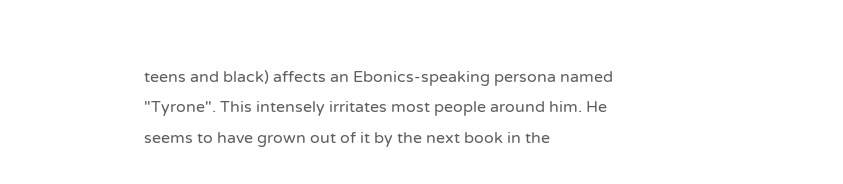teens and black) affects an Ebonics-speaking persona named "Tyrone". This intensely irritates most people around him. He seems to have grown out of it by the next book in the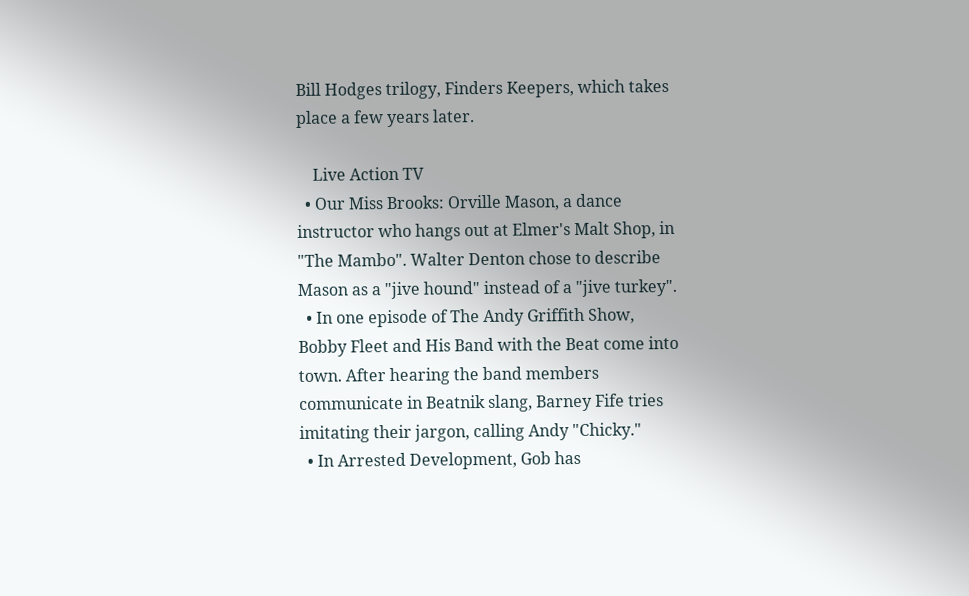Bill Hodges trilogy, Finders Keepers, which takes place a few years later.

    Live Action TV
  • Our Miss Brooks: Orville Mason, a dance instructor who hangs out at Elmer's Malt Shop, in "The Mambo". Walter Denton chose to describe Mason as a "jive hound" instead of a "jive turkey".
  • In one episode of The Andy Griffith Show, Bobby Fleet and His Band with the Beat come into town. After hearing the band members communicate in Beatnik slang, Barney Fife tries imitating their jargon, calling Andy "Chicky."
  • In Arrested Development, Gob has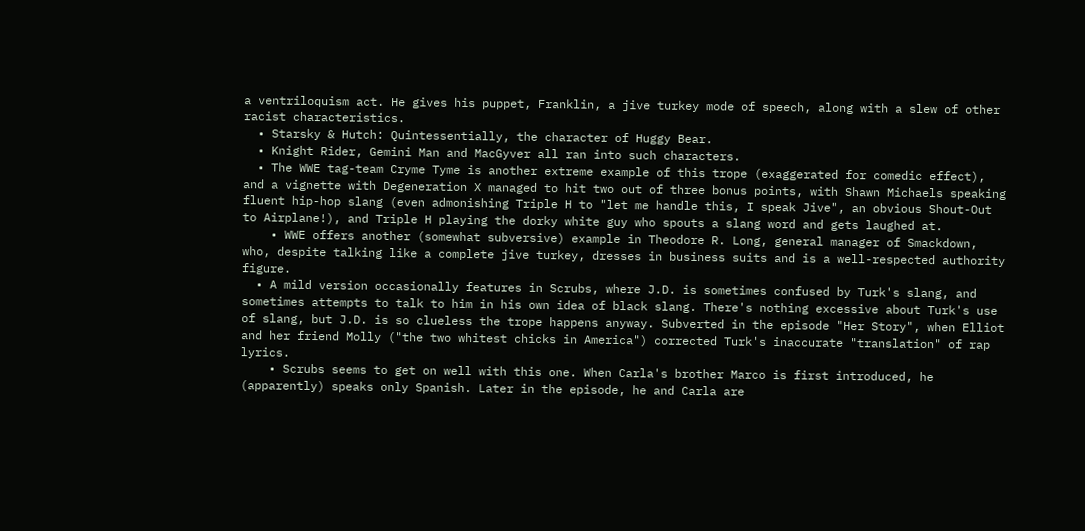a ventriloquism act. He gives his puppet, Franklin, a jive turkey mode of speech, along with a slew of other racist characteristics.
  • Starsky & Hutch: Quintessentially, the character of Huggy Bear.
  • Knight Rider, Gemini Man and MacGyver all ran into such characters.
  • The WWE tag-team Cryme Tyme is another extreme example of this trope (exaggerated for comedic effect), and a vignette with Degeneration X managed to hit two out of three bonus points, with Shawn Michaels speaking fluent hip-hop slang (even admonishing Triple H to "let me handle this, I speak Jive", an obvious Shout-Out to Airplane!), and Triple H playing the dorky white guy who spouts a slang word and gets laughed at.
    • WWE offers another (somewhat subversive) example in Theodore R. Long, general manager of Smackdown, who, despite talking like a complete jive turkey, dresses in business suits and is a well-respected authority figure.
  • A mild version occasionally features in Scrubs, where J.D. is sometimes confused by Turk's slang, and sometimes attempts to talk to him in his own idea of black slang. There's nothing excessive about Turk's use of slang, but J.D. is so clueless the trope happens anyway. Subverted in the episode "Her Story", when Elliot and her friend Molly ("the two whitest chicks in America") corrected Turk's inaccurate "translation" of rap lyrics.
    • Scrubs seems to get on well with this one. When Carla's brother Marco is first introduced, he (apparently) speaks only Spanish. Later in the episode, he and Carla are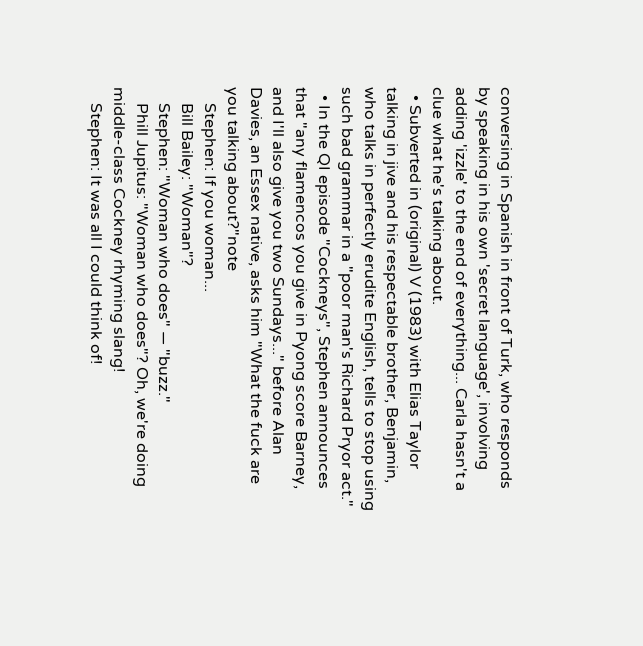conversing in Spanish in front of Turk, who responds by speaking in his own 'secret language', involving adding 'izzle' to the end of everything... Carla hasn't a clue what he's talking about.
  • Subverted in (original) V (1983) with Elias Taylor talking in jive and his respectable brother, Benjamin, who talks in perfectly erudite English, tells to stop using such bad grammar in a "poor man's Richard Pryor act."
  • In the QI episode "Cockneys", Stephen announces that "any flamencos you give in Pyong score Barney, and I'll also give you two Sundays..." before Alan Davies, an Essex native, asks him "What the fuck are you talking about?"note
    Stephen: If you woman...
    Bill Bailey: "Woman"?
    Stephen: "Woman who does" — "buzz."
    Phill Jupitus: "Woman who does"? Oh, we're doing middle-class Cockney rhyming slang!
    Stephen: It was all I could think of!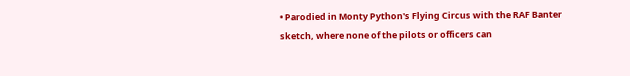• Parodied in Monty Python's Flying Circus with the RAF Banter sketch, where none of the pilots or officers can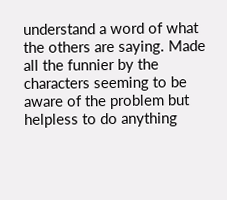understand a word of what the others are saying. Made all the funnier by the characters seeming to be aware of the problem but helpless to do anything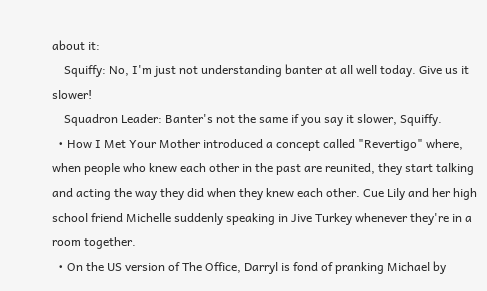about it:
    Squiffy: No, I'm just not understanding banter at all well today. Give us it slower!
    Squadron Leader: Banter's not the same if you say it slower, Squiffy.
  • How I Met Your Mother introduced a concept called "Revertigo" where, when people who knew each other in the past are reunited, they start talking and acting the way they did when they knew each other. Cue Lily and her high school friend Michelle suddenly speaking in Jive Turkey whenever they're in a room together.
  • On the US version of The Office, Darryl is fond of pranking Michael by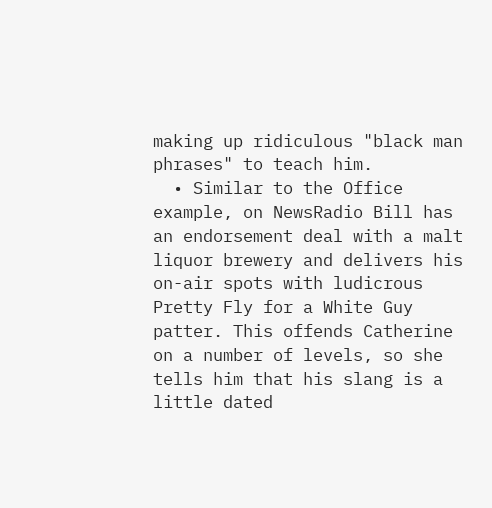making up ridiculous "black man phrases" to teach him.
  • Similar to the Office example, on NewsRadio Bill has an endorsement deal with a malt liquor brewery and delivers his on-air spots with ludicrous Pretty Fly for a White Guy patter. This offends Catherine on a number of levels, so she tells him that his slang is a little dated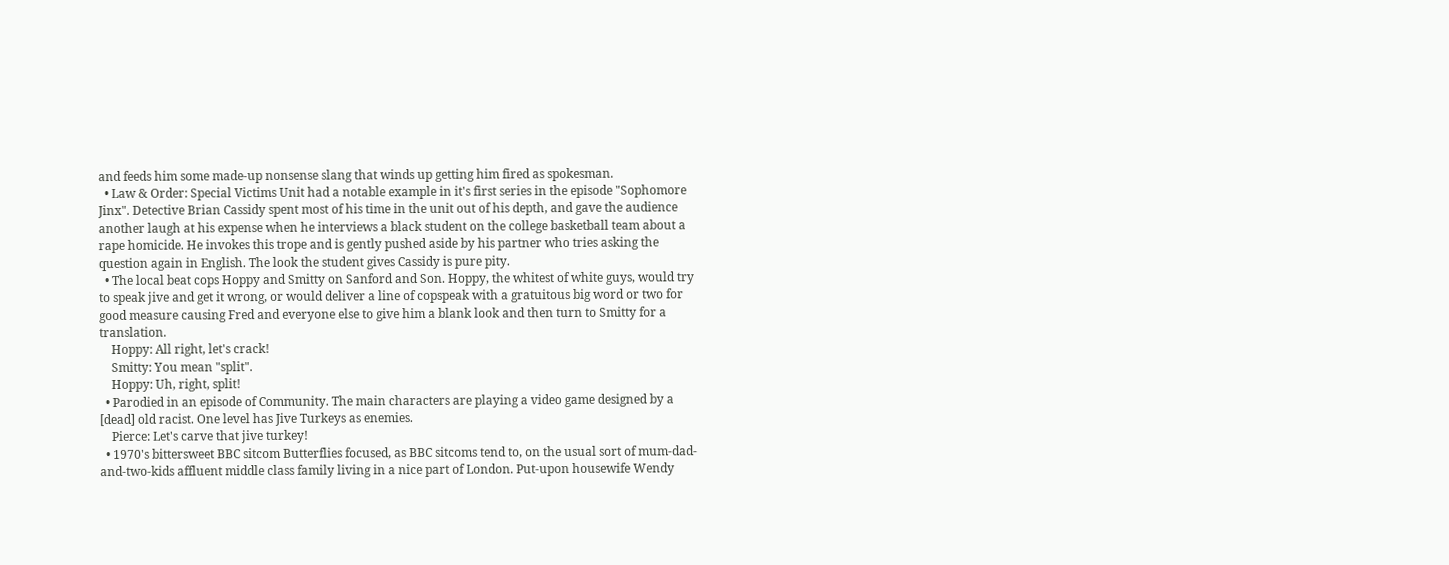and feeds him some made-up nonsense slang that winds up getting him fired as spokesman.
  • Law & Order: Special Victims Unit had a notable example in it's first series in the episode "Sophomore Jinx". Detective Brian Cassidy spent most of his time in the unit out of his depth, and gave the audience another laugh at his expense when he interviews a black student on the college basketball team about a rape homicide. He invokes this trope and is gently pushed aside by his partner who tries asking the question again in English. The look the student gives Cassidy is pure pity.
  • The local beat cops Hoppy and Smitty on Sanford and Son. Hoppy, the whitest of white guys, would try to speak jive and get it wrong, or would deliver a line of copspeak with a gratuitous big word or two for good measure causing Fred and everyone else to give him a blank look and then turn to Smitty for a translation.
    Hoppy: All right, let's crack!
    Smitty: You mean "split".
    Hoppy: Uh, right, split!
  • Parodied in an episode of Community. The main characters are playing a video game designed by a [dead] old racist. One level has Jive Turkeys as enemies.
    Pierce: Let's carve that jive turkey!
  • 1970's bittersweet BBC sitcom Butterflies focused, as BBC sitcoms tend to, on the usual sort of mum-dad-and-two-kids affluent middle class family living in a nice part of London. Put-upon housewife Wendy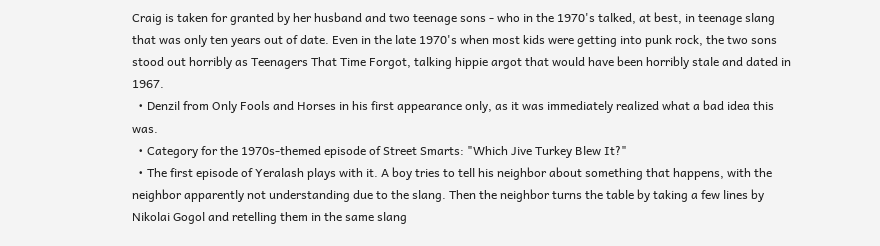Craig is taken for granted by her husband and two teenage sons - who in the 1970's talked, at best, in teenage slang that was only ten years out of date. Even in the late 1970's when most kids were getting into punk rock, the two sons stood out horribly as Teenagers That Time Forgot, talking hippie argot that would have been horribly stale and dated in 1967.
  • Denzil from Only Fools and Horses in his first appearance only, as it was immediately realized what a bad idea this was.
  • Category for the 1970s-themed episode of Street Smarts: "Which Jive Turkey Blew It?"
  • The first episode of Yeralash plays with it. A boy tries to tell his neighbor about something that happens, with the neighbor apparently not understanding due to the slang. Then the neighbor turns the table by taking a few lines by Nikolai Gogol and retelling them in the same slang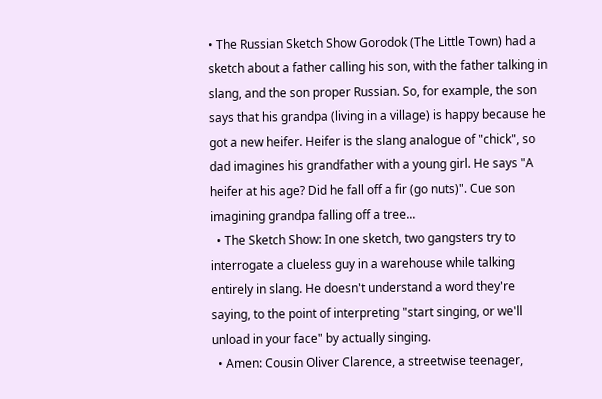• The Russian Sketch Show Gorodok (The Little Town) had a sketch about a father calling his son, with the father talking in slang, and the son proper Russian. So, for example, the son says that his grandpa (living in a village) is happy because he got a new heifer. Heifer is the slang analogue of "chick", so dad imagines his grandfather with a young girl. He says "A heifer at his age? Did he fall off a fir (go nuts)". Cue son imagining grandpa falling off a tree...
  • The Sketch Show: In one sketch, two gangsters try to interrogate a clueless guy in a warehouse while talking entirely in slang. He doesn't understand a word they're saying, to the point of interpreting "start singing, or we'll unload in your face" by actually singing.
  • Amen: Cousin Oliver Clarence, a streetwise teenager,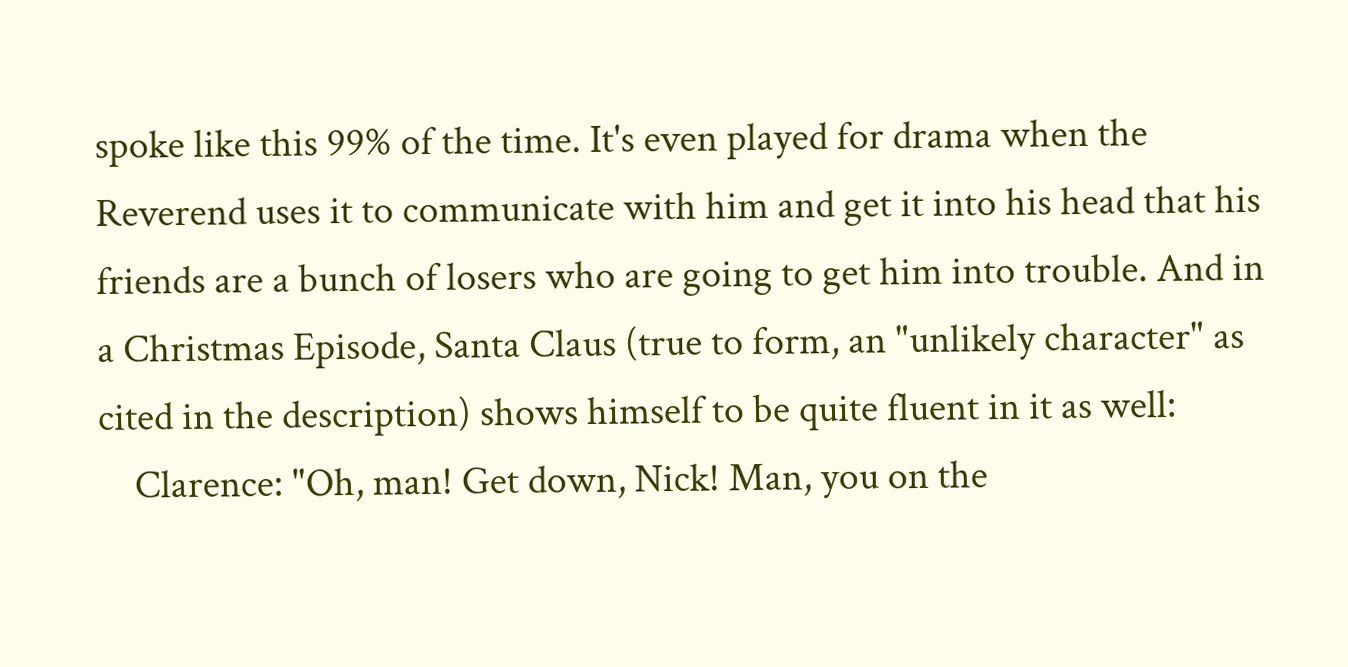spoke like this 99% of the time. It's even played for drama when the Reverend uses it to communicate with him and get it into his head that his friends are a bunch of losers who are going to get him into trouble. And in a Christmas Episode, Santa Claus (true to form, an "unlikely character" as cited in the description) shows himself to be quite fluent in it as well:
    Clarence: "Oh, man! Get down, Nick! Man, you on the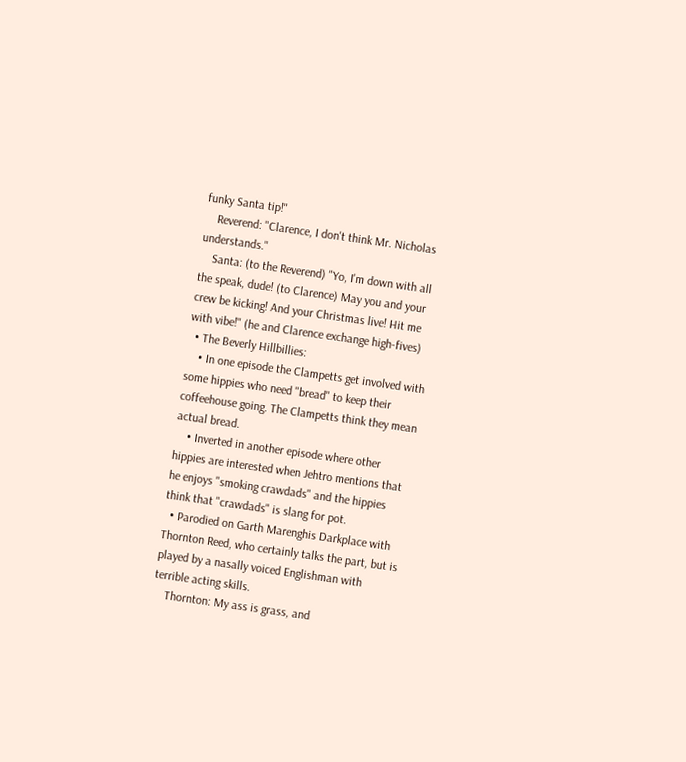funky Santa tip!"
    Reverend: "Clarence, I don't think Mr. Nicholas understands."
    Santa: (to the Reverend) "Yo, I'm down with all the speak, dude! (to Clarence) May you and your crew be kicking! And your Christmas live! Hit me with vibe!" (he and Clarence exchange high-fives)
  • The Beverly Hillbillies:
    • In one episode the Clampetts get involved with some hippies who need "bread" to keep their coffeehouse going. The Clampetts think they mean actual bread.
    • Inverted in another episode where other hippies are interested when Jehtro mentions that he enjoys "smoking crawdads" and the hippies think that "crawdads" is slang for pot.
  • Parodied on Garth Marenghis Darkplace with Thornton Reed, who certainly talks the part, but is played by a nasally voiced Englishman with terrible acting skills.
    Thornton: My ass is grass, and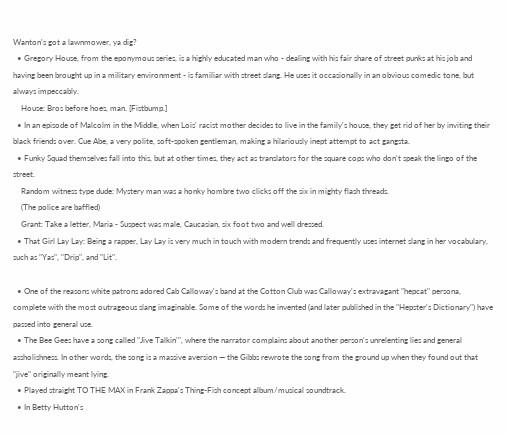Wanton's got a lawnmower, ya dig?
  • Gregory House, from the eponymous series, is a highly educated man who - dealing with his fair share of street punks at his job and having been brought up in a military environment - is familiar with street slang. He uses it occasionally in an obvious comedic tone, but always impeccably.
    House: Bros before hoes, man. [Fistbump.]
  • In an episode of Malcolm in the Middle, when Lois' racist mother decides to live in the family's house, they get rid of her by inviting their black friends over. Cue Abe, a very polite, soft-spoken gentleman, making a hilariously inept attempt to act gangsta.
  • Funky Squad themselves fall into this, but at other times, they act as translators for the square cops who don't speak the lingo of the street.
    Random witness type dude: Mystery man was a honky hombre two clicks off the six in mighty flash threads.
    (The police are baffled)
    Grant: Take a letter, Maria - Suspect was male, Caucasian, six foot two and well dressed.
  • That Girl Lay Lay: Being a rapper, Lay Lay is very much in touch with modern trends and frequently uses internet slang in her vocabulary, such as "Yas", "Drip", and "Lit".

  • One of the reasons white patrons adored Cab Calloway's band at the Cotton Club was Calloway's extravagant "hepcat" persona, complete with the most outrageous slang imaginable. Some of the words he invented (and later published in the "Hepster's Dictionary") have passed into general use.
  • The Bee Gees have a song called "Jive Talkin'", where the narrator complains about another person's unrelenting lies and general assholishness. In other words, the song is a massive aversion — the Gibbs rewrote the song from the ground up when they found out that "jive" originally meant lying.
  • Played straight TO THE MAX in Frank Zappa's Thing-Fish concept album/musical soundtrack.
  • In Betty Hutton's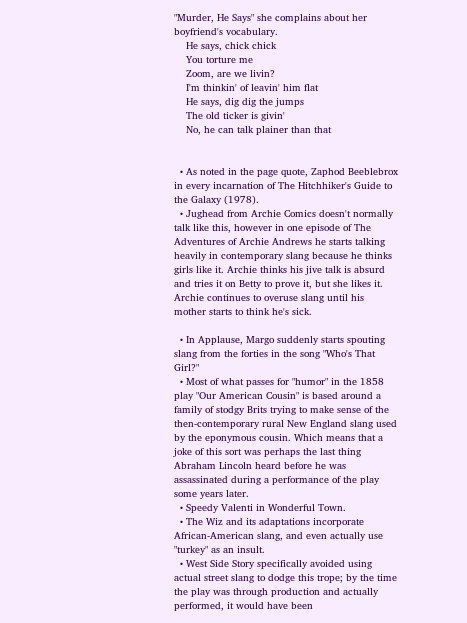"Murder, He Says" she complains about her boyfriend's vocabulary.
    He says, chick chick
    You torture me
    Zoom, are we livin?
    I'm thinkin' of leavin' him flat
    He says, dig dig the jumps
    The old ticker is givin'
    No, he can talk plainer than that


  • As noted in the page quote, Zaphod Beeblebrox in every incarnation of The Hitchhiker's Guide to the Galaxy (1978).
  • Jughead from Archie Comics doesn't normally talk like this, however in one episode of The Adventures of Archie Andrews he starts talking heavily in contemporary slang because he thinks girls like it. Archie thinks his jive talk is absurd and tries it on Betty to prove it, but she likes it. Archie continues to overuse slang until his mother starts to think he's sick.

  • In Applause, Margo suddenly starts spouting slang from the forties in the song "Who's That Girl?"
  • Most of what passes for "humor" in the 1858 play "Our American Cousin" is based around a family of stodgy Brits trying to make sense of the then-contemporary rural New England slang used by the eponymous cousin. Which means that a joke of this sort was perhaps the last thing Abraham Lincoln heard before he was assassinated during a performance of the play some years later.
  • Speedy Valenti in Wonderful Town.
  • The Wiz and its adaptations incorporate African-American slang, and even actually use "turkey" as an insult.
  • West Side Story specifically avoided using actual street slang to dodge this trope; by the time the play was through production and actually performed, it would have been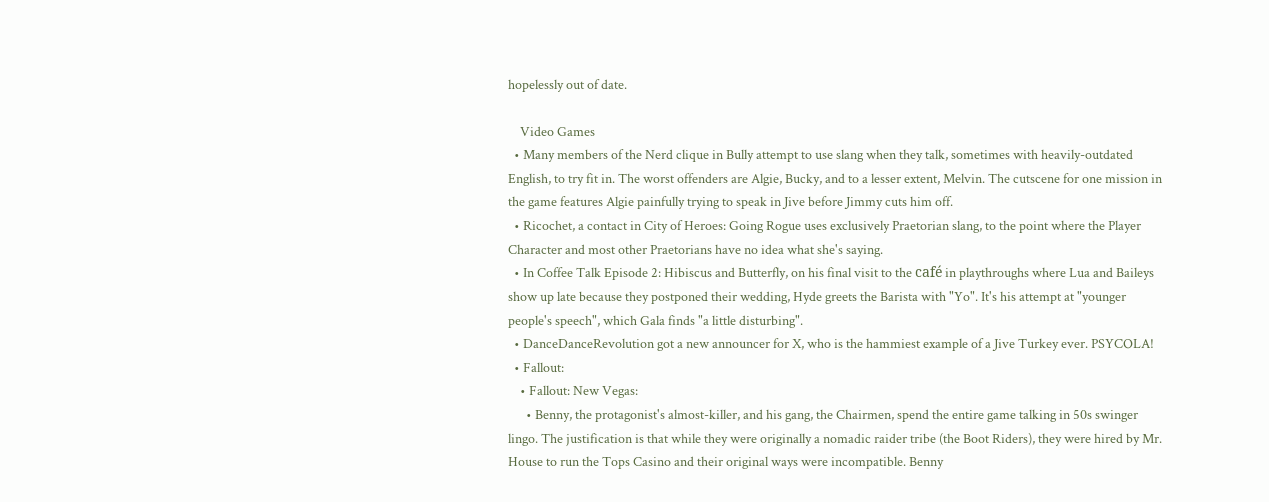hopelessly out of date.

    Video Games
  • Many members of the Nerd clique in Bully attempt to use slang when they talk, sometimes with heavily-outdated English, to try fit in. The worst offenders are Algie, Bucky, and to a lesser extent, Melvin. The cutscene for one mission in the game features Algie painfully trying to speak in Jive before Jimmy cuts him off.
  • Ricochet, a contact in City of Heroes: Going Rogue uses exclusively Praetorian slang, to the point where the Player Character and most other Praetorians have no idea what she's saying.
  • In Coffee Talk Episode 2: Hibiscus and Butterfly, on his final visit to the café in playthroughs where Lua and Baileys show up late because they postponed their wedding, Hyde greets the Barista with "Yo". It's his attempt at "younger people's speech", which Gala finds "a little disturbing".
  • DanceDanceRevolution got a new announcer for X, who is the hammiest example of a Jive Turkey ever. PSYCOLA!
  • Fallout:
    • Fallout: New Vegas:
      • Benny, the protagonist's almost-killer, and his gang, the Chairmen, spend the entire game talking in 50s swinger lingo. The justification is that while they were originally a nomadic raider tribe (the Boot Riders), they were hired by Mr. House to run the Tops Casino and their original ways were incompatible. Benny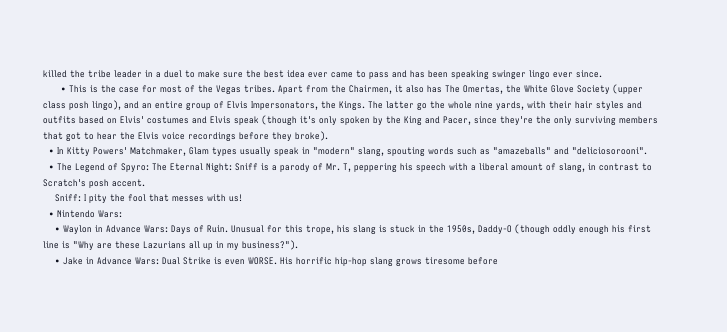killed the tribe leader in a duel to make sure the best idea ever came to pass and has been speaking swinger lingo ever since.
      • This is the case for most of the Vegas tribes. Apart from the Chairmen, it also has The Omertas, the White Glove Society (upper class posh lingo), and an entire group of Elvis Impersonators, the Kings. The latter go the whole nine yards, with their hair styles and outfits based on Elvis' costumes and Elvis speak (though it's only spoken by the King and Pacer, since they're the only surviving members that got to hear the Elvis voice recordings before they broke).
  • In Kitty Powers' Matchmaker, Glam types usually speak in "modern" slang, spouting words such as "amazeballs" and "deliciosorooni".
  • The Legend of Spyro: The Eternal Night: Sniff is a parody of Mr. T, peppering his speech with a liberal amount of slang, in contrast to Scratch's posh accent.
    Sniff: I pity the fool that messes with us!
  • Nintendo Wars:
    • Waylon in Advance Wars: Days of Ruin. Unusual for this trope, his slang is stuck in the 1950s, Daddy-O (though oddly enough his first line is "Why are these Lazurians all up in my business?").
    • Jake in Advance Wars: Dual Strike is even WORSE. His horrific hip-hop slang grows tiresome before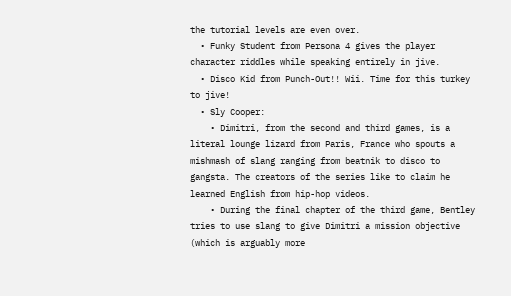the tutorial levels are even over.
  • Funky Student from Persona 4 gives the player character riddles while speaking entirely in jive.
  • Disco Kid from Punch-Out!! Wii. Time for this turkey to jive!
  • Sly Cooper:
    • Dimitri, from the second and third games, is a literal lounge lizard from Paris, France who spouts a mishmash of slang ranging from beatnik to disco to gangsta. The creators of the series like to claim he learned English from hip-hop videos.
    • During the final chapter of the third game, Bentley tries to use slang to give Dimitri a mission objective (which is arguably more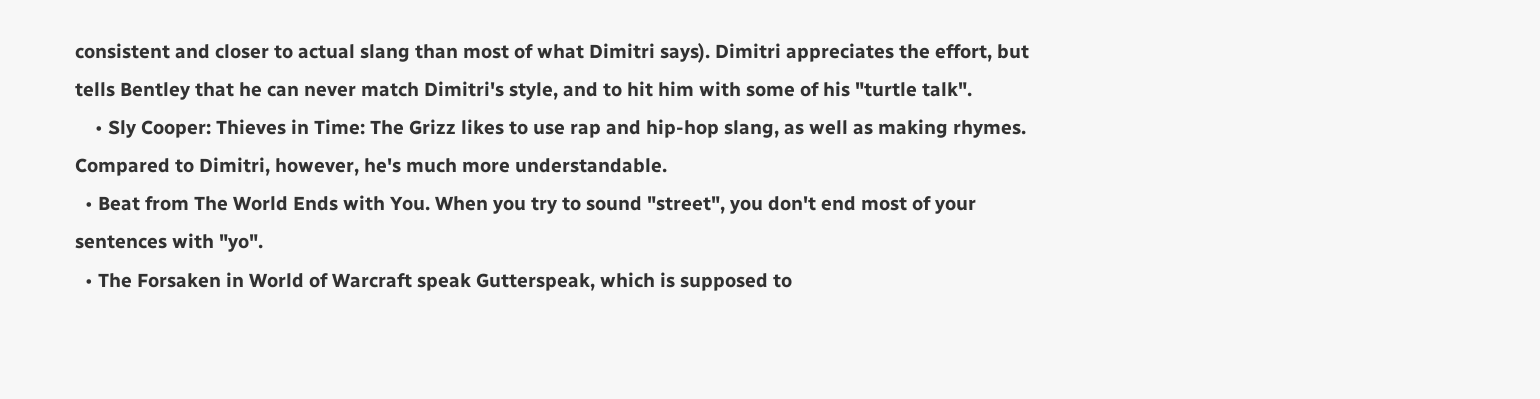consistent and closer to actual slang than most of what Dimitri says). Dimitri appreciates the effort, but tells Bentley that he can never match Dimitri's style, and to hit him with some of his "turtle talk".
    • Sly Cooper: Thieves in Time: The Grizz likes to use rap and hip-hop slang, as well as making rhymes. Compared to Dimitri, however, he's much more understandable.
  • Beat from The World Ends with You. When you try to sound "street", you don't end most of your sentences with "yo".
  • The Forsaken in World of Warcraft speak Gutterspeak, which is supposed to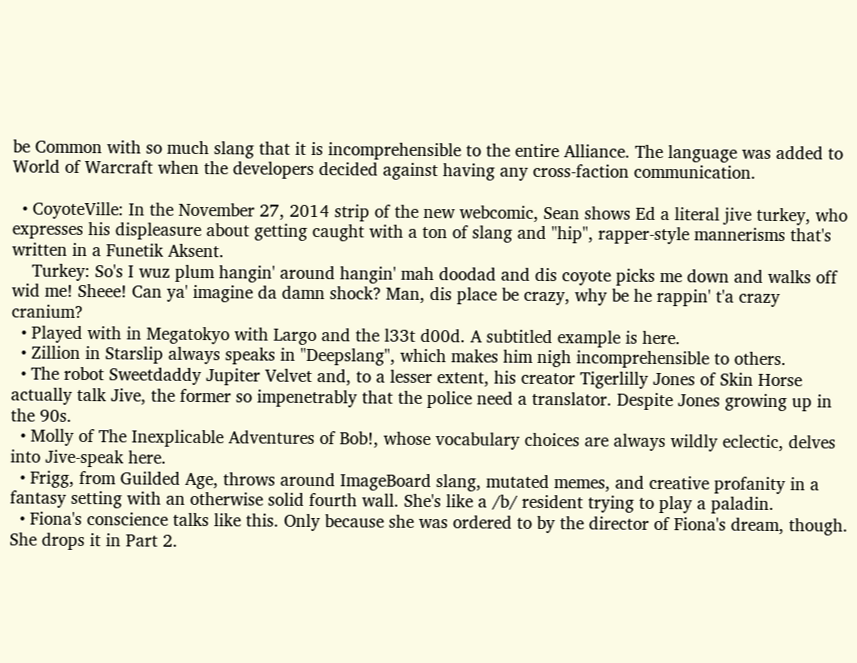be Common with so much slang that it is incomprehensible to the entire Alliance. The language was added to World of Warcraft when the developers decided against having any cross-faction communication.

  • CoyoteVille: In the November 27, 2014 strip of the new webcomic, Sean shows Ed a literal jive turkey, who expresses his displeasure about getting caught with a ton of slang and "hip", rapper-style mannerisms that's written in a Funetik Aksent.
    Turkey: So's I wuz plum hangin' around hangin' mah doodad and dis coyote picks me down and walks off wid me! Sheee! Can ya' imagine da damn shock? Man, dis place be crazy, why be he rappin' t'a crazy cranium?
  • Played with in Megatokyo with Largo and the l33t d00d. A subtitled example is here.
  • Zillion in Starslip always speaks in "Deepslang", which makes him nigh incomprehensible to others.
  • The robot Sweetdaddy Jupiter Velvet and, to a lesser extent, his creator Tigerlilly Jones of Skin Horse actually talk Jive, the former so impenetrably that the police need a translator. Despite Jones growing up in the 90s.
  • Molly of The Inexplicable Adventures of Bob!, whose vocabulary choices are always wildly eclectic, delves into Jive-speak here.
  • Frigg, from Guilded Age, throws around ImageBoard slang, mutated memes, and creative profanity in a fantasy setting with an otherwise solid fourth wall. She's like a /b/ resident trying to play a paladin.
  • Fiona's conscience talks like this. Only because she was ordered to by the director of Fiona's dream, though. She drops it in Part 2.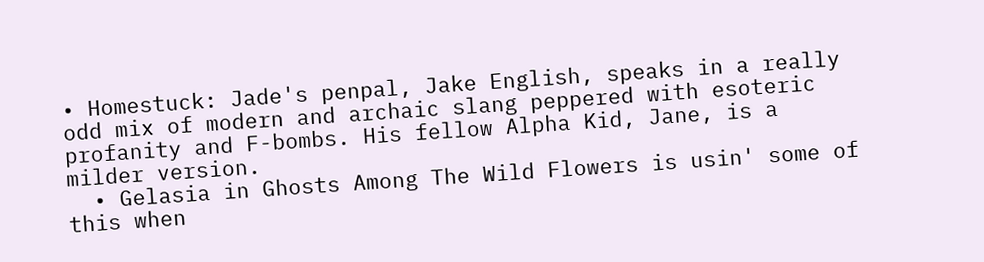• Homestuck: Jade's penpal, Jake English, speaks in a really odd mix of modern and archaic slang peppered with esoteric profanity and F-bombs. His fellow Alpha Kid, Jane, is a milder version.
  • Gelasia in Ghosts Among The Wild Flowers is usin' some of this when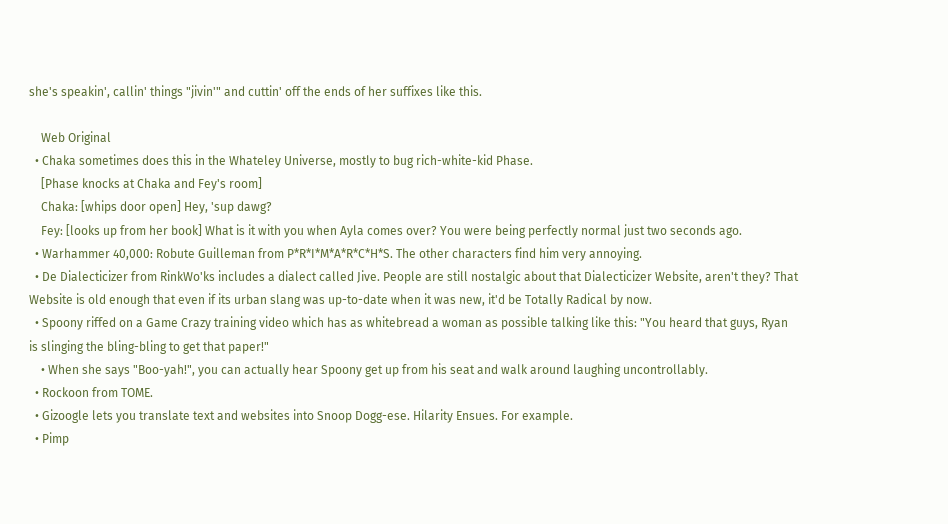she's speakin', callin' things "jivin'" and cuttin' off the ends of her suffixes like this.

    Web Original
  • Chaka sometimes does this in the Whateley Universe, mostly to bug rich-white-kid Phase.
    [Phase knocks at Chaka and Fey's room]
    Chaka: [whips door open] Hey, 'sup dawg?
    Fey: [looks up from her book] What is it with you when Ayla comes over? You were being perfectly normal just two seconds ago.
  • Warhammer 40,000: Robute Guilleman from P*R*I*M*A*R*C*H*S. The other characters find him very annoying.
  • De Dialecticizer from RinkWo'ks includes a dialect called Jive. People are still nostalgic about that Dialecticizer Website, aren't they? That Website is old enough that even if its urban slang was up-to-date when it was new, it'd be Totally Radical by now.
  • Spoony riffed on a Game Crazy training video which has as whitebread a woman as possible talking like this: "You heard that guys, Ryan is slinging the bling-bling to get that paper!"
    • When she says "Boo-yah!", you can actually hear Spoony get up from his seat and walk around laughing uncontrollably.
  • Rockoon from TOME.
  • Gizoogle lets you translate text and websites into Snoop Dogg-ese. Hilarity Ensues. For example.
  • Pimp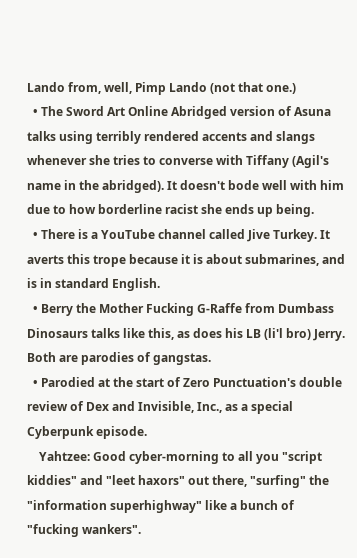Lando from, well, Pimp Lando (not that one.)
  • The Sword Art Online Abridged version of Asuna talks using terribly rendered accents and slangs whenever she tries to converse with Tiffany (Agil's name in the abridged). It doesn't bode well with him due to how borderline racist she ends up being.
  • There is a YouTube channel called Jive Turkey. It averts this trope because it is about submarines, and is in standard English.
  • Berry the Mother Fucking G-Raffe from Dumbass Dinosaurs talks like this, as does his LB (li'l bro) Jerry. Both are parodies of gangstas.
  • Parodied at the start of Zero Punctuation's double review of Dex and Invisible, Inc., as a special Cyberpunk episode.
    Yahtzee: Good cyber-morning to all you "script kiddies" and "leet haxors" out there, "surfing" the "information superhighway" like a bunch of "fucking wankers".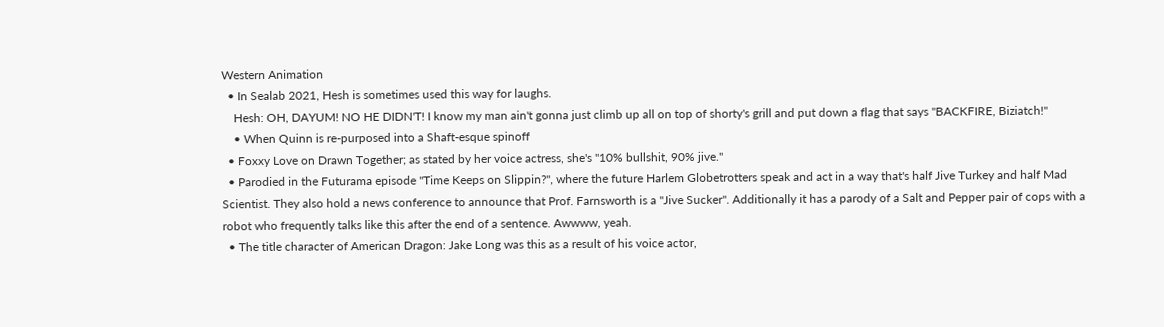Western Animation
  • In Sealab 2021, Hesh is sometimes used this way for laughs.
    Hesh: OH, DAYUM! NO HE DIDN'T! I know my man ain't gonna just climb up all on top of shorty's grill and put down a flag that says "BACKFIRE, Biziatch!"
    • When Quinn is re-purposed into a Shaft-esque spinoff
  • Foxxy Love on Drawn Together; as stated by her voice actress, she's "10% bullshit, 90% jive."
  • Parodied in the Futurama episode "Time Keeps on Slippin?", where the future Harlem Globetrotters speak and act in a way that's half Jive Turkey and half Mad Scientist. They also hold a news conference to announce that Prof. Farnsworth is a "Jive Sucker". Additionally it has a parody of a Salt and Pepper pair of cops with a robot who frequently talks like this after the end of a sentence. Awwww, yeah.
  • The title character of American Dragon: Jake Long was this as a result of his voice actor,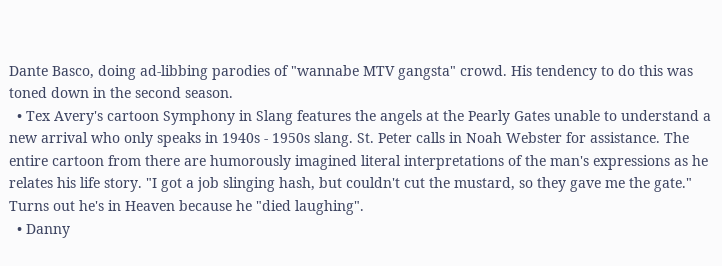Dante Basco, doing ad-libbing parodies of "wannabe MTV gangsta" crowd. His tendency to do this was toned down in the second season.
  • Tex Avery's cartoon Symphony in Slang features the angels at the Pearly Gates unable to understand a new arrival who only speaks in 1940s - 1950s slang. St. Peter calls in Noah Webster for assistance. The entire cartoon from there are humorously imagined literal interpretations of the man's expressions as he relates his life story. "I got a job slinging hash, but couldn't cut the mustard, so they gave me the gate." Turns out he's in Heaven because he "died laughing".
  • Danny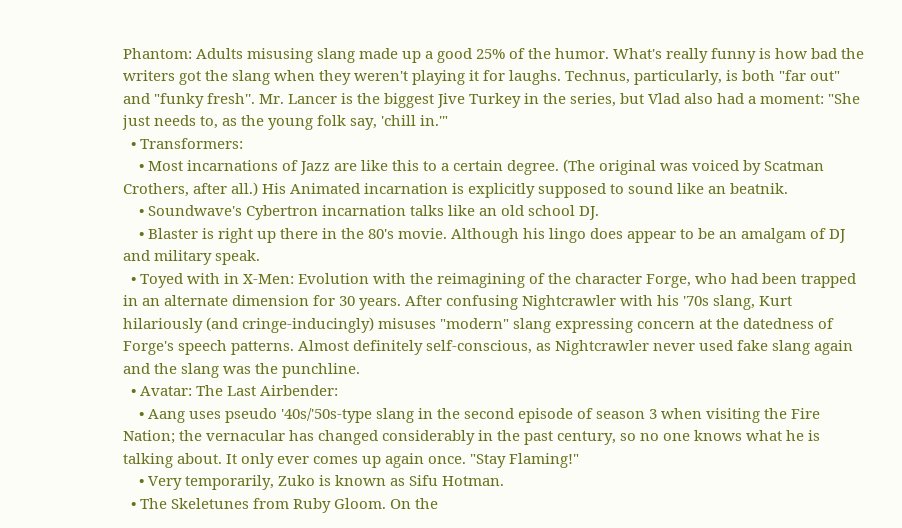Phantom: Adults misusing slang made up a good 25% of the humor. What's really funny is how bad the writers got the slang when they weren't playing it for laughs. Technus, particularly, is both "far out" and "funky fresh''. Mr. Lancer is the biggest Jive Turkey in the series, but Vlad also had a moment: "She just needs to, as the young folk say, 'chill in.'"
  • Transformers:
    • Most incarnations of Jazz are like this to a certain degree. (The original was voiced by Scatman Crothers, after all.) His Animated incarnation is explicitly supposed to sound like an beatnik.
    • Soundwave's Cybertron incarnation talks like an old school DJ.
    • Blaster is right up there in the 80's movie. Although his lingo does appear to be an amalgam of DJ and military speak.
  • Toyed with in X-Men: Evolution with the reimagining of the character Forge, who had been trapped in an alternate dimension for 30 years. After confusing Nightcrawler with his '70s slang, Kurt hilariously (and cringe-inducingly) misuses "modern" slang expressing concern at the datedness of Forge's speech patterns. Almost definitely self-conscious, as Nightcrawler never used fake slang again and the slang was the punchline.
  • Avatar: The Last Airbender:
    • Aang uses pseudo '40s/'50s-type slang in the second episode of season 3 when visiting the Fire Nation; the vernacular has changed considerably in the past century, so no one knows what he is talking about. It only ever comes up again once. "Stay Flaming!"
    • Very temporarily, Zuko is known as Sifu Hotman.
  • The Skeletunes from Ruby Gloom. On the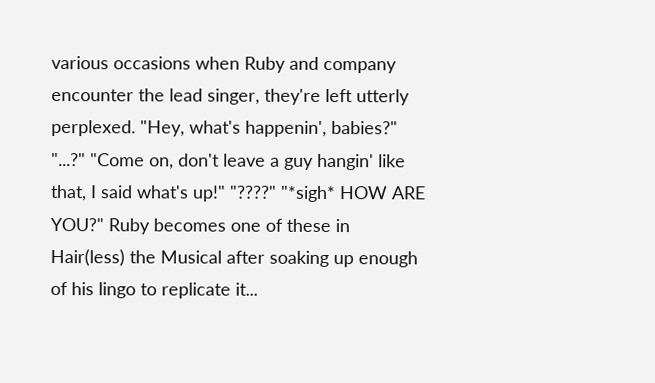various occasions when Ruby and company encounter the lead singer, they're left utterly perplexed. "Hey, what's happenin', babies?" "...?" "Come on, don't leave a guy hangin' like that, I said what's up!" "????" "*sigh* HOW ARE YOU?" Ruby becomes one of these in Hair(less) the Musical after soaking up enough of his lingo to replicate it...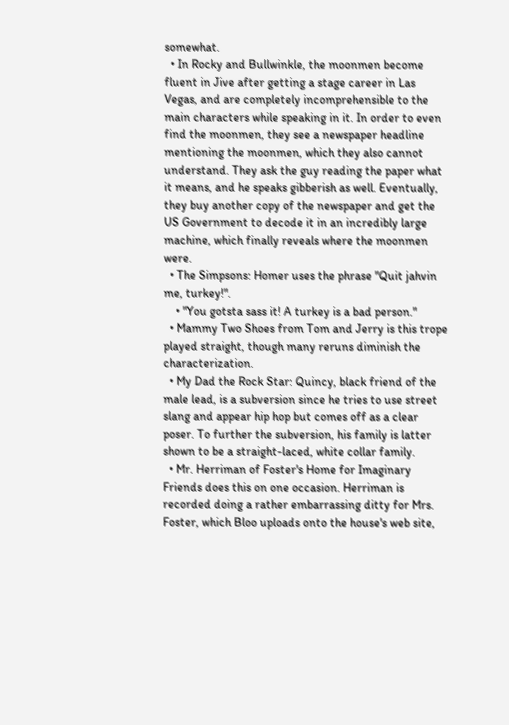somewhat.
  • In Rocky and Bullwinkle, the moonmen become fluent in Jive after getting a stage career in Las Vegas, and are completely incomprehensible to the main characters while speaking in it. In order to even find the moonmen, they see a newspaper headline mentioning the moonmen, which they also cannot understand. They ask the guy reading the paper what it means, and he speaks gibberish as well. Eventually, they buy another copy of the newspaper and get the US Government to decode it in an incredibly large machine, which finally reveals where the moonmen were.
  • The Simpsons: Homer uses the phrase "Quit jahvin me, turkey!".
    • "You gotsta sass it! A turkey is a bad person."
  • Mammy Two Shoes from Tom and Jerry is this trope played straight, though many reruns diminish the characterization.
  • My Dad the Rock Star: Quincy, black friend of the male lead, is a subversion since he tries to use street slang and appear hip hop but comes off as a clear poser. To further the subversion, his family is latter shown to be a straight-laced, white collar family.
  • Mr. Herriman of Foster's Home for Imaginary Friends does this on one occasion. Herriman is recorded doing a rather embarrassing ditty for Mrs. Foster, which Bloo uploads onto the house's web site,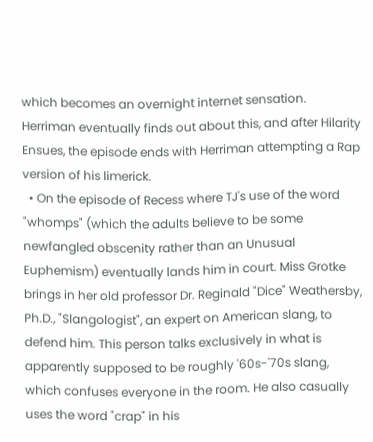which becomes an overnight internet sensation. Herriman eventually finds out about this, and after Hilarity Ensues, the episode ends with Herriman attempting a Rap version of his limerick.
  • On the episode of Recess where TJ's use of the word "whomps" (which the adults believe to be some newfangled obscenity rather than an Unusual Euphemism) eventually lands him in court. Miss Grotke brings in her old professor Dr. Reginald "Dice" Weathersby, Ph.D., "Slangologist", an expert on American slang, to defend him. This person talks exclusively in what is apparently supposed to be roughly '60s-'70s slang, which confuses everyone in the room. He also casually uses the word "crap" in his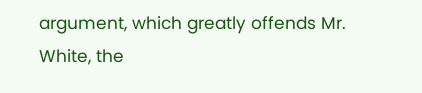argument, which greatly offends Mr. White, the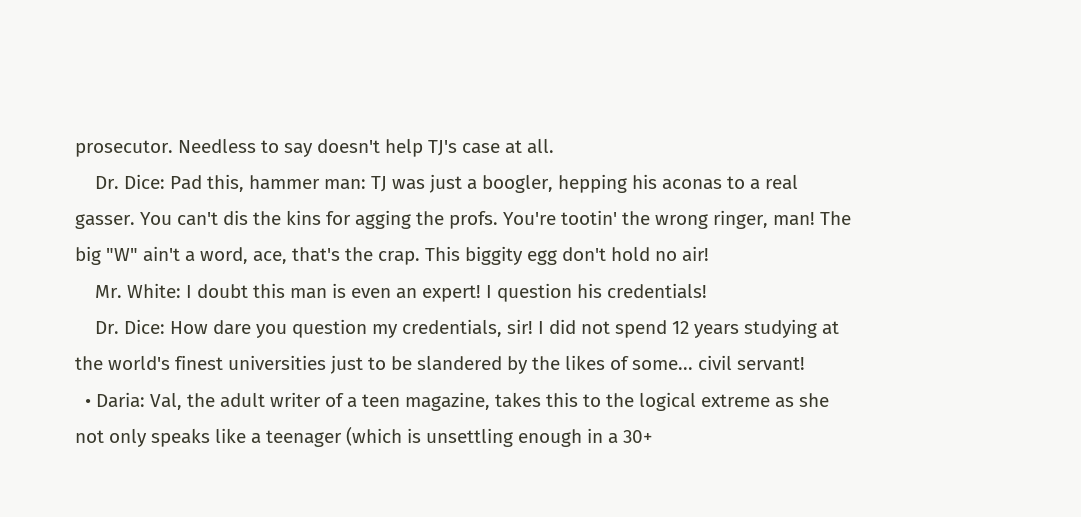prosecutor. Needless to say doesn't help TJ's case at all.
    Dr. Dice: Pad this, hammer man: TJ was just a boogler, hepping his aconas to a real gasser. You can't dis the kins for agging the profs. You're tootin' the wrong ringer, man! The big "W" ain't a word, ace, that's the crap. This biggity egg don't hold no air!
    Mr. White: I doubt this man is even an expert! I question his credentials!
    Dr. Dice: How dare you question my credentials, sir! I did not spend 12 years studying at the world's finest universities just to be slandered by the likes of some... civil servant!
  • Daria: Val, the adult writer of a teen magazine, takes this to the logical extreme as she not only speaks like a teenager (which is unsettling enough in a 30+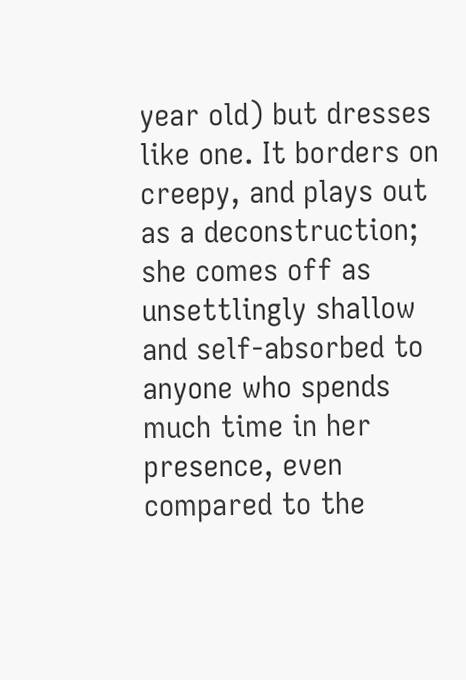year old) but dresses like one. It borders on creepy, and plays out as a deconstruction; she comes off as unsettlingly shallow and self-absorbed to anyone who spends much time in her presence, even compared to the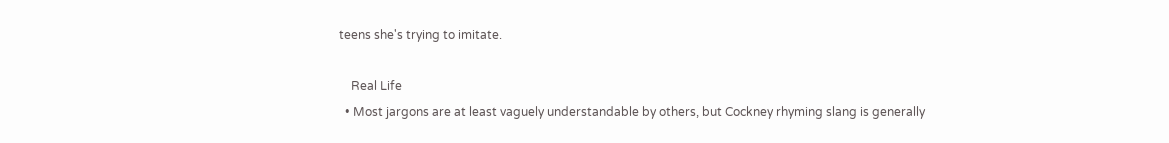teens she's trying to imitate.

    Real Life
  • Most jargons are at least vaguely understandable by others, but Cockney rhyming slang is generally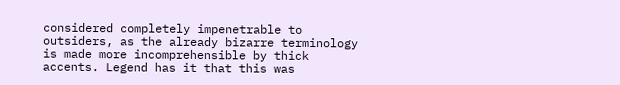considered completely impenetrable to outsiders, as the already bizarre terminology is made more incomprehensible by thick accents. Legend has it that this was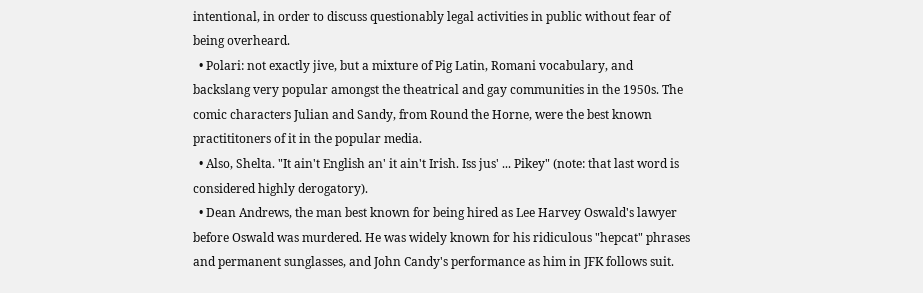intentional, in order to discuss questionably legal activities in public without fear of being overheard.
  • Polari: not exactly jive, but a mixture of Pig Latin, Romani vocabulary, and backslang very popular amongst the theatrical and gay communities in the 1950s. The comic characters Julian and Sandy, from Round the Horne, were the best known practititoners of it in the popular media.
  • Also, Shelta. "It ain't English an' it ain't Irish. Iss jus' ... Pikey" (note: that last word is considered highly derogatory).
  • Dean Andrews, the man best known for being hired as Lee Harvey Oswald's lawyer before Oswald was murdered. He was widely known for his ridiculous "hepcat" phrases and permanent sunglasses, and John Candy's performance as him in JFK follows suit.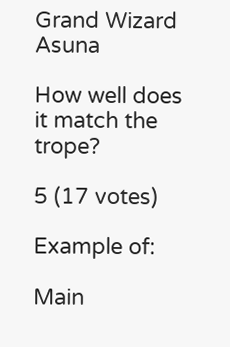Grand Wizard Asuna

How well does it match the trope?

5 (17 votes)

Example of:

Main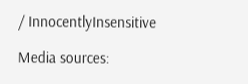/ InnocentlyInsensitive

Media sources: